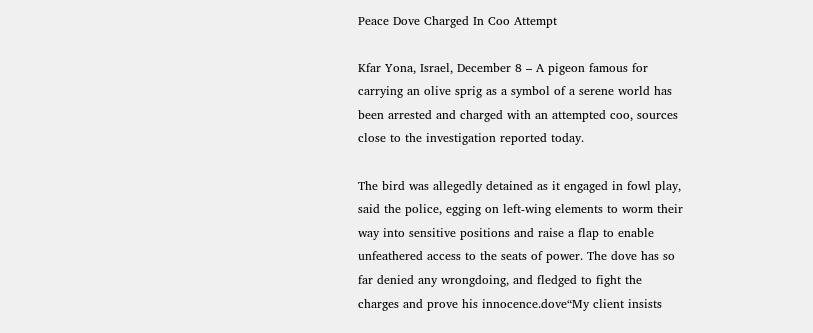Peace Dove Charged In Coo Attempt

Kfar Yona, Israel, December 8 – A pigeon famous for carrying an olive sprig as a symbol of a serene world has been arrested and charged with an attempted coo, sources close to the investigation reported today.

The bird was allegedly detained as it engaged in fowl play, said the police, egging on left-wing elements to worm their way into sensitive positions and raise a flap to enable unfeathered access to the seats of power. The dove has so far denied any wrongdoing, and fledged to fight the charges and prove his innocence.dove“My client insists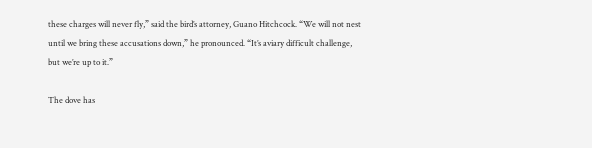these charges will never fly,” said the bird’s attorney, Guano Hitchcock. “We will not nest until we bring these accusations down,” he pronounced. “It’s aviary difficult challenge, but we’re up to it.”

The dove has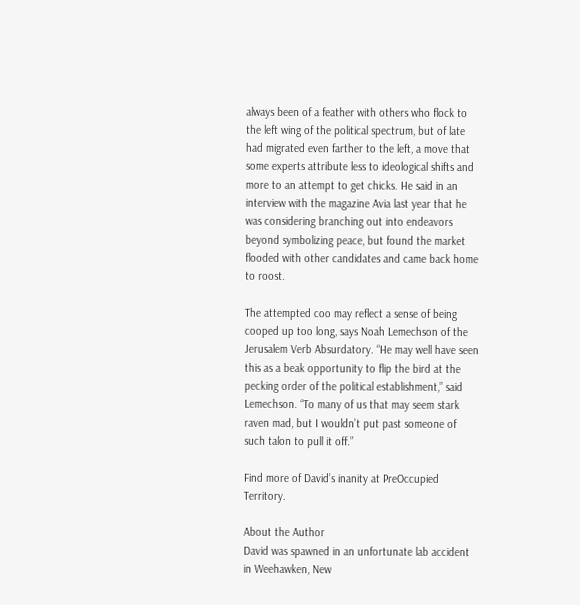always been of a feather with others who flock to the left wing of the political spectrum, but of late had migrated even farther to the left, a move that some experts attribute less to ideological shifts and more to an attempt to get chicks. He said in an interview with the magazine Avia last year that he was considering branching out into endeavors beyond symbolizing peace, but found the market flooded with other candidates and came back home to roost.

The attempted coo may reflect a sense of being cooped up too long, says Noah Lemechson of the Jerusalem Verb Absurdatory. “He may well have seen this as a beak opportunity to flip the bird at the pecking order of the political establishment,” said Lemechson. “To many of us that may seem stark raven mad, but I wouldn’t put past someone of such talon to pull it off.”

Find more of David’s inanity at PreOccupied Territory.

About the Author
David was spawned in an unfortunate lab accident in Weehawken, New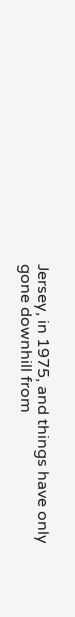Jersey, in 1975, and things have only gone downhill from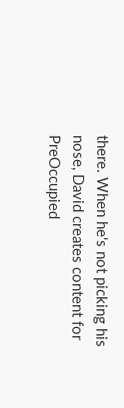there. When he's not picking his nose, David creates content for PreOccupied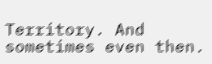Territory. And sometimes even then.